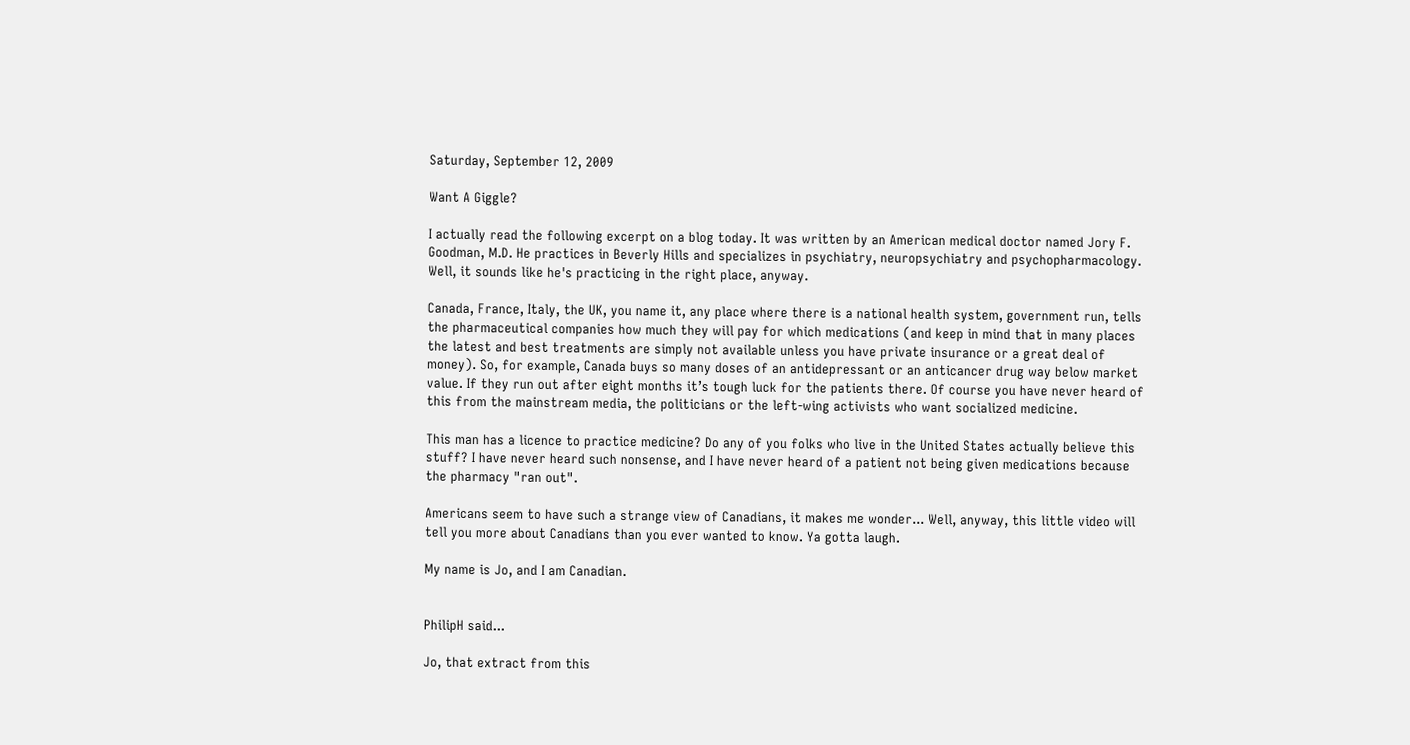Saturday, September 12, 2009

Want A Giggle?

I actually read the following excerpt on a blog today. It was written by an American medical doctor named Jory F. Goodman, M.D. He practices in Beverly Hills and specializes in psychiatry, neuropsychiatry and psychopharmacology. Well, it sounds like he's practicing in the right place, anyway.

Canada, France, Italy, the UK, you name it, any place where there is a national health system, government run, tells the pharmaceutical companies how much they will pay for which medications (and keep in mind that in many places the latest and best treatments are simply not available unless you have private insurance or a great deal of money). So, for example, Canada buys so many doses of an antidepressant or an anticancer drug way below market value. If they run out after eight months it’s tough luck for the patients there. Of course you have never heard of this from the mainstream media, the politicians or the left-wing activists who want socialized medicine.

This man has a licence to practice medicine? Do any of you folks who live in the United States actually believe this stuff? I have never heard such nonsense, and I have never heard of a patient not being given medications because the pharmacy "ran out".

Americans seem to have such a strange view of Canadians, it makes me wonder... Well, anyway, this little video will tell you more about Canadians than you ever wanted to know. Ya gotta laugh.

My name is Jo, and I am Canadian.


PhilipH said...

Jo, that extract from this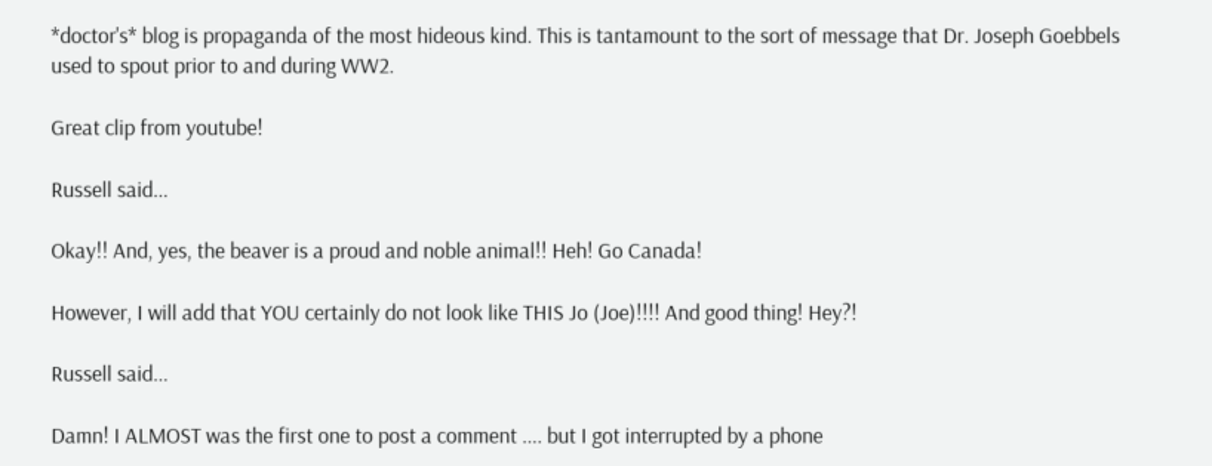*doctor's* blog is propaganda of the most hideous kind. This is tantamount to the sort of message that Dr. Joseph Goebbels used to spout prior to and during WW2.

Great clip from youtube!

Russell said...

Okay!! And, yes, the beaver is a proud and noble animal!! Heh! Go Canada!

However, I will add that YOU certainly do not look like THIS Jo (Joe)!!!! And good thing! Hey?!

Russell said...

Damn! I ALMOST was the first one to post a comment .... but I got interrupted by a phone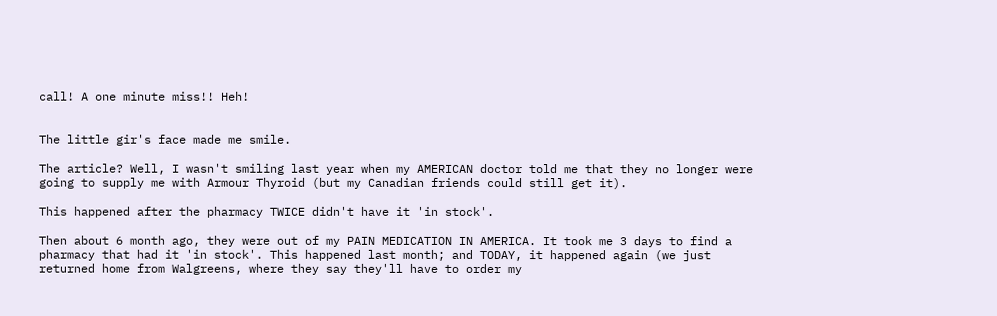call! A one minute miss!! Heh!


The little gir's face made me smile.

The article? Well, I wasn't smiling last year when my AMERICAN doctor told me that they no longer were going to supply me with Armour Thyroid (but my Canadian friends could still get it).

This happened after the pharmacy TWICE didn't have it 'in stock'.

Then about 6 month ago, they were out of my PAIN MEDICATION IN AMERICA. It took me 3 days to find a pharmacy that had it 'in stock'. This happened last month; and TODAY, it happened again (we just returned home from Walgreens, where they say they'll have to order my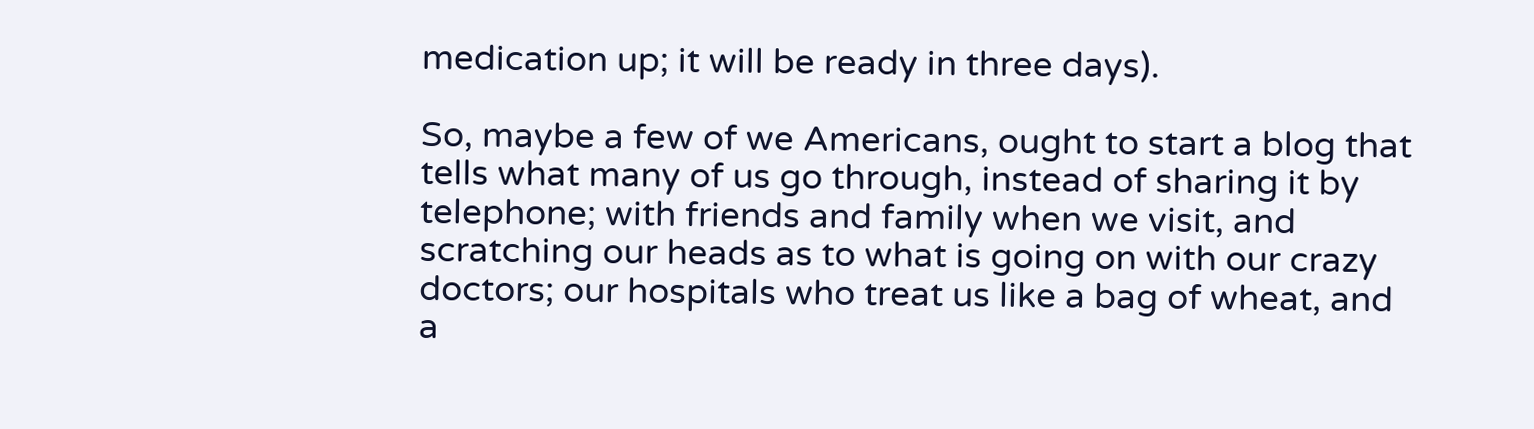medication up; it will be ready in three days).

So, maybe a few of we Americans, ought to start a blog that tells what many of us go through, instead of sharing it by telephone; with friends and family when we visit, and scratching our heads as to what is going on with our crazy doctors; our hospitals who treat us like a bag of wheat, and a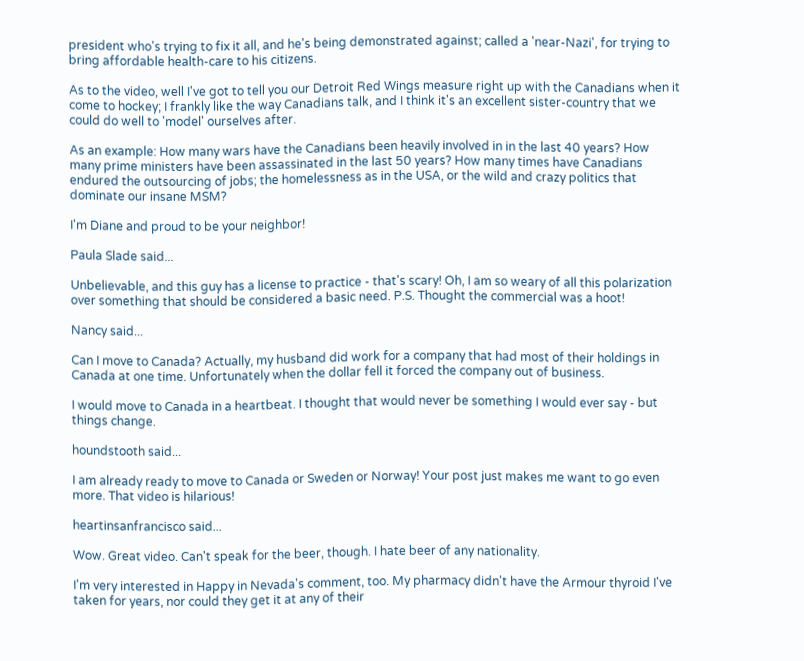president who's trying to fix it all, and he's being demonstrated against; called a 'near-Nazi', for trying to bring affordable health-care to his citizens.

As to the video, well I've got to tell you our Detroit Red Wings measure right up with the Canadians when it come to hockey; I frankly like the way Canadians talk, and I think it's an excellent sister-country that we could do well to 'model' ourselves after.

As an example: How many wars have the Canadians been heavily involved in in the last 40 years? How many prime ministers have been assassinated in the last 50 years? How many times have Canadians endured the outsourcing of jobs; the homelessness as in the USA, or the wild and crazy politics that dominate our insane MSM?

I'm Diane and proud to be your neighbor!

Paula Slade said...

Unbelievable, and this guy has a license to practice - that's scary! Oh, I am so weary of all this polarization over something that should be considered a basic need. P.S. Thought the commercial was a hoot!

Nancy said...

Can I move to Canada? Actually, my husband did work for a company that had most of their holdings in Canada at one time. Unfortunately when the dollar fell it forced the company out of business.

I would move to Canada in a heartbeat. I thought that would never be something I would ever say - but things change.

houndstooth said...

I am already ready to move to Canada or Sweden or Norway! Your post just makes me want to go even more. That video is hilarious!

heartinsanfrancisco said...

Wow. Great video. Can't speak for the beer, though. I hate beer of any nationality.

I'm very interested in Happy in Nevada's comment, too. My pharmacy didn't have the Armour thyroid I've taken for years, nor could they get it at any of their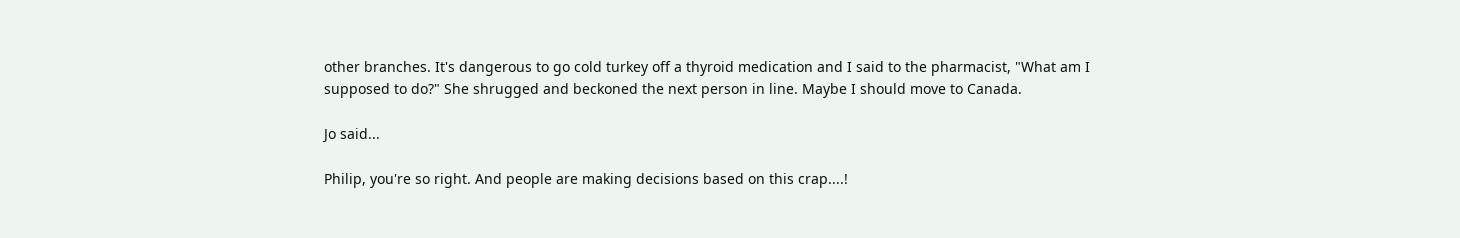other branches. It's dangerous to go cold turkey off a thyroid medication and I said to the pharmacist, "What am I supposed to do?" She shrugged and beckoned the next person in line. Maybe I should move to Canada.

Jo said...

Philip, you're so right. And people are making decisions based on this crap....!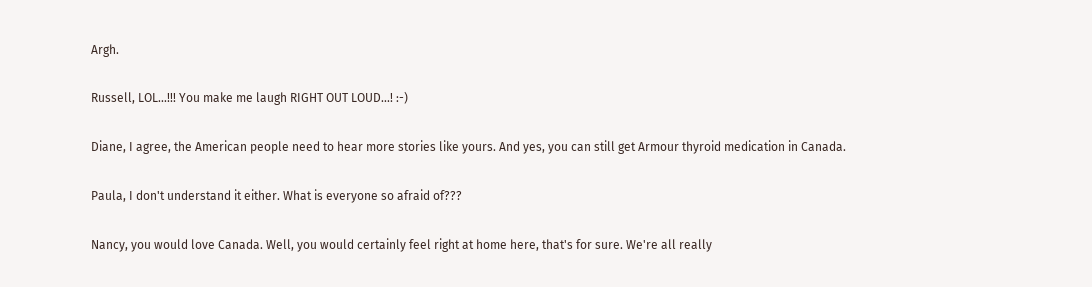Argh.

Russell, LOL...!!! You make me laugh RIGHT OUT LOUD...! :-)

Diane, I agree, the American people need to hear more stories like yours. And yes, you can still get Armour thyroid medication in Canada.

Paula, I don't understand it either. What is everyone so afraid of???

Nancy, you would love Canada. Well, you would certainly feel right at home here, that's for sure. We're all really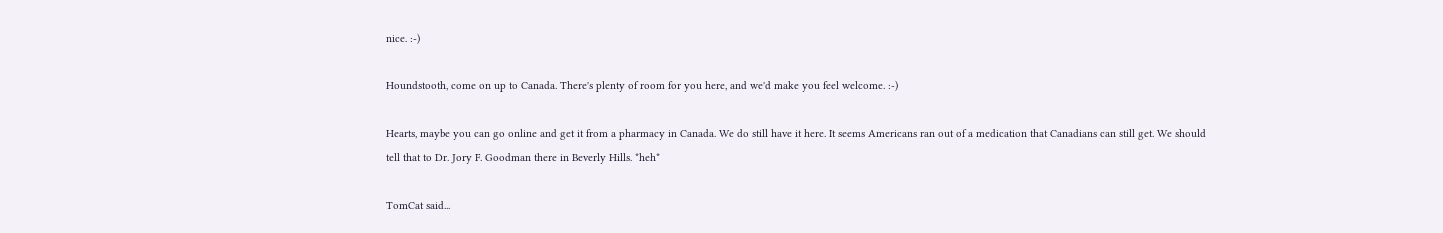nice. :-)

Houndstooth, come on up to Canada. There's plenty of room for you here, and we'd make you feel welcome. :-)

Hearts, maybe you can go online and get it from a pharmacy in Canada. We do still have it here. It seems Americans ran out of a medication that Canadians can still get. We should tell that to Dr. Jory F. Goodman there in Beverly Hills. *heh*

TomCat said...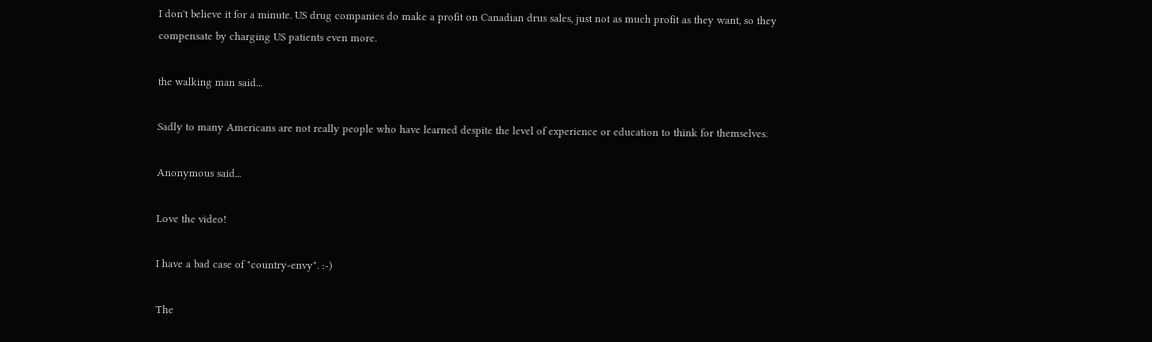I don't believe it for a minute. US drug companies do make a profit on Canadian drus sales, just not as much profit as they want, so they compensate by charging US patients even more.

the walking man said...

Sadly to many Americans are not really people who have learned despite the level of experience or education to think for themselves.

Anonymous said...

Love the video!

I have a bad case of "country-envy". :-)

The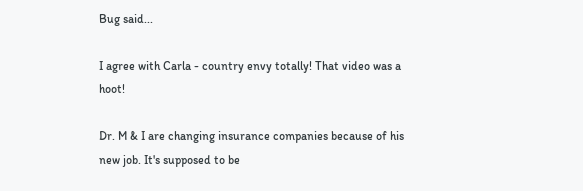Bug said...

I agree with Carla - country envy totally! That video was a hoot!

Dr. M & I are changing insurance companies because of his new job. It's supposed to be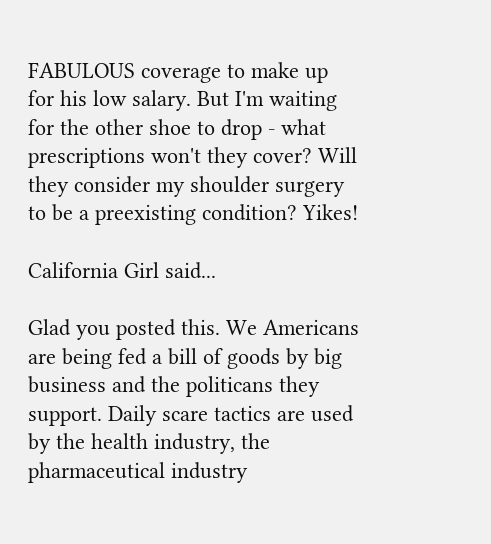FABULOUS coverage to make up for his low salary. But I'm waiting for the other shoe to drop - what prescriptions won't they cover? Will they consider my shoulder surgery to be a preexisting condition? Yikes!

California Girl said...

Glad you posted this. We Americans are being fed a bill of goods by big business and the politicans they support. Daily scare tactics are used by the health industry, the pharmaceutical industry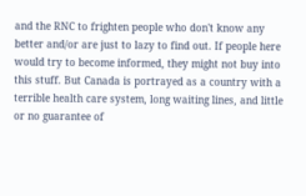and the RNC to frighten people who don't know any better and/or are just to lazy to find out. If people here would try to become informed, they might not buy into this stuff. But Canada is portrayed as a country with a terrible health care system, long waiting lines, and little or no guarantee of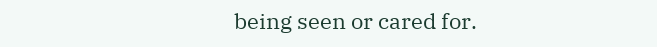being seen or cared for.